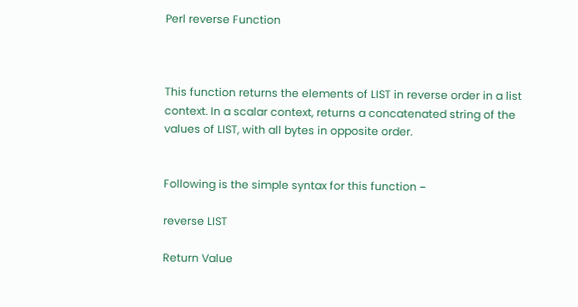Perl reverse Function



This function returns the elements of LIST in reverse order in a list context. In a scalar context, returns a concatenated string of the values of LIST, with all bytes in opposite order.


Following is the simple syntax for this function −

reverse LIST

Return Value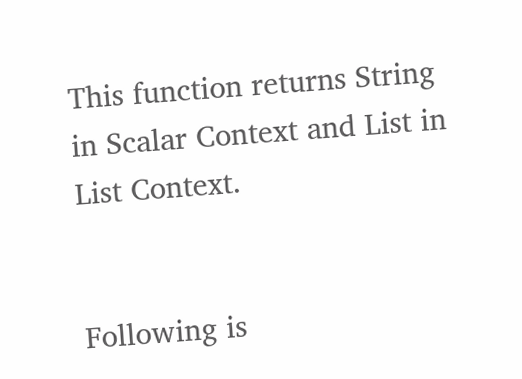This function returns String in Scalar Context and List in List Context.


Following is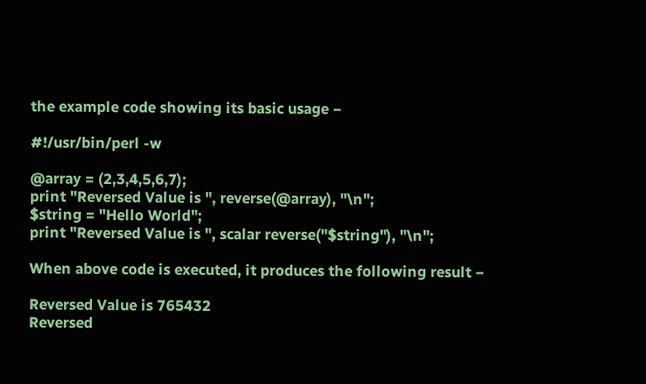the example code showing its basic usage −

#!/usr/bin/perl -w

@array = (2,3,4,5,6,7);
print "Reversed Value is ", reverse(@array), "\n";
$string = "Hello World";
print "Reversed Value is ", scalar reverse("$string"), "\n";

When above code is executed, it produces the following result −

Reversed Value is 765432
Reversed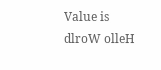Value is dlroW olleH